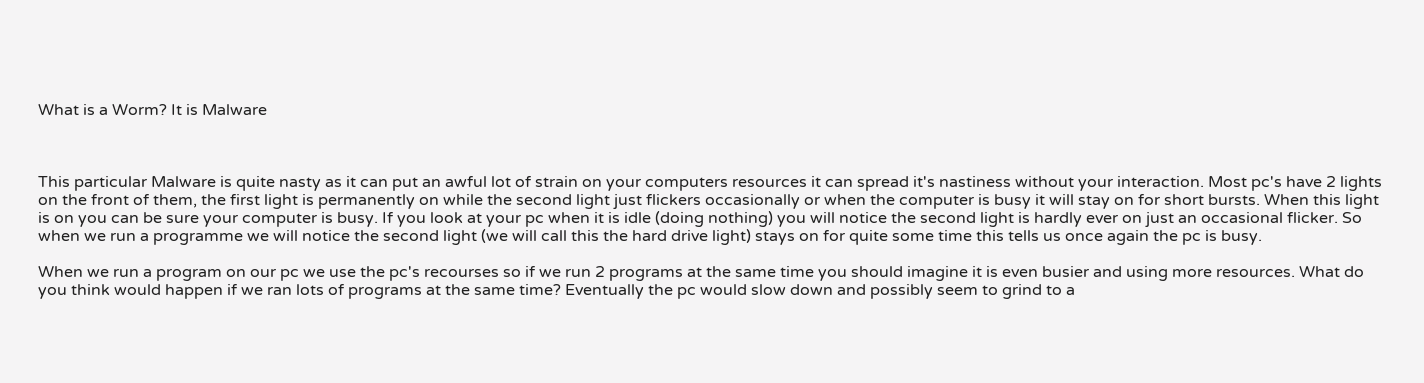What is a Worm? It is Malware



This particular Malware is quite nasty as it can put an awful lot of strain on your computers resources it can spread it's nastiness without your interaction. Most pc's have 2 lights on the front of them, the first light is permanently on while the second light just flickers occasionally or when the computer is busy it will stay on for short bursts. When this light is on you can be sure your computer is busy. If you look at your pc when it is idle (doing nothing) you will notice the second light is hardly ever on just an occasional flicker. So when we run a programme we will notice the second light (we will call this the hard drive light) stays on for quite some time this tells us once again the pc is busy.

When we run a program on our pc we use the pc's recourses so if we run 2 programs at the same time you should imagine it is even busier and using more resources. What do you think would happen if we ran lots of programs at the same time? Eventually the pc would slow down and possibly seem to grind to a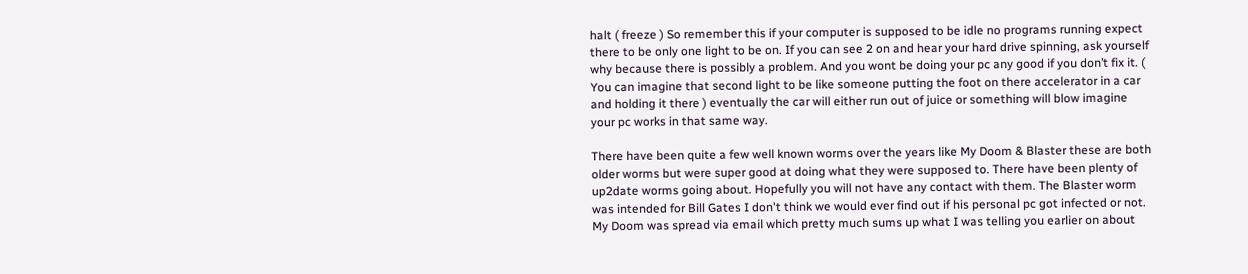halt ( freeze ) So remember this if your computer is supposed to be idle no programs running expect there to be only one light to be on. If you can see 2 on and hear your hard drive spinning, ask yourself why because there is possibly a problem. And you wont be doing your pc any good if you don’t fix it. ( You can imagine that second light to be like someone putting the foot on there accelerator in a car and holding it there ) eventually the car will either run out of juice or something will blow imagine your pc works in that same way.

There have been quite a few well known worms over the years like My Doom & Blaster these are both older worms but were super good at doing what they were supposed to. There have been plenty of up2date worms going about. Hopefully you will not have any contact with them. The Blaster worm was intended for Bill Gates I don't think we would ever find out if his personal pc got infected or not. My Doom was spread via email which pretty much sums up what I was telling you earlier on about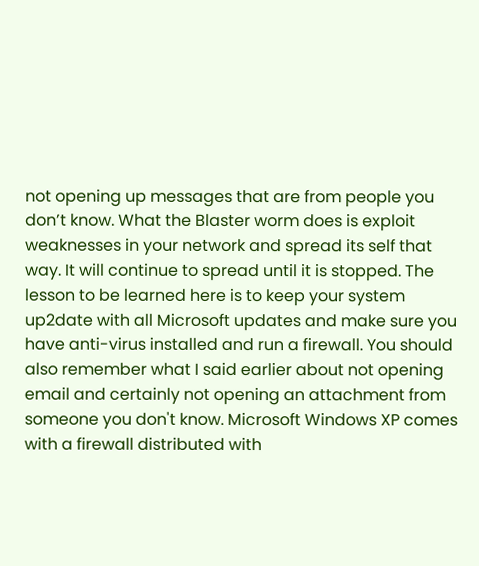not opening up messages that are from people you don’t know. What the Blaster worm does is exploit weaknesses in your network and spread its self that way. It will continue to spread until it is stopped. The lesson to be learned here is to keep your system up2date with all Microsoft updates and make sure you have anti-virus installed and run a firewall. You should also remember what I said earlier about not opening email and certainly not opening an attachment from someone you don't know. Microsoft Windows XP comes with a firewall distributed with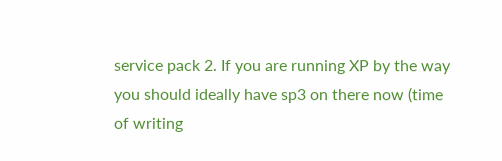service pack 2. If you are running XP by the way you should ideally have sp3 on there now (time of writing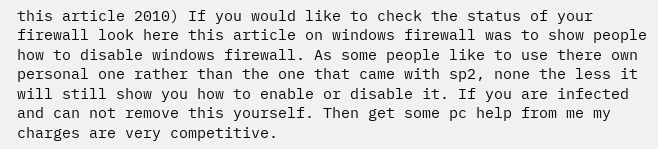this article 2010) If you would like to check the status of your firewall look here this article on windows firewall was to show people how to disable windows firewall. As some people like to use there own personal one rather than the one that came with sp2, none the less it will still show you how to enable or disable it. If you are infected and can not remove this yourself. Then get some pc help from me my charges are very competitive.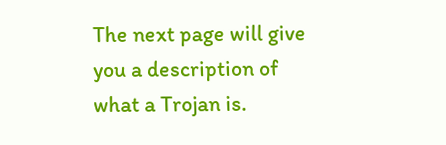The next page will give you a description of what a Trojan is.